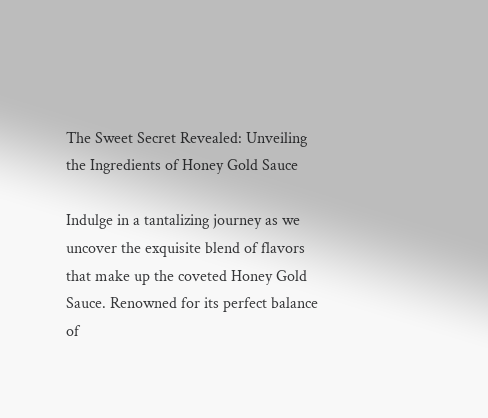The Sweet Secret Revealed: Unveiling the Ingredients of Honey Gold Sauce

Indulge in a tantalizing journey as we uncover the exquisite blend of flavors that make up the coveted Honey Gold Sauce. Renowned for its perfect balance of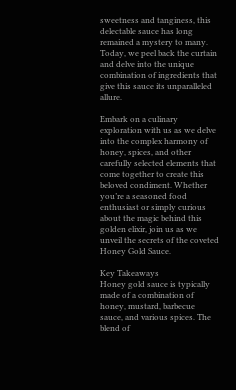sweetness and tanginess, this delectable sauce has long remained a mystery to many. Today, we peel back the curtain and delve into the unique combination of ingredients that give this sauce its unparalleled allure.

Embark on a culinary exploration with us as we delve into the complex harmony of honey, spices, and other carefully selected elements that come together to create this beloved condiment. Whether you’re a seasoned food enthusiast or simply curious about the magic behind this golden elixir, join us as we unveil the secrets of the coveted Honey Gold Sauce.

Key Takeaways
Honey gold sauce is typically made of a combination of honey, mustard, barbecue sauce, and various spices. The blend of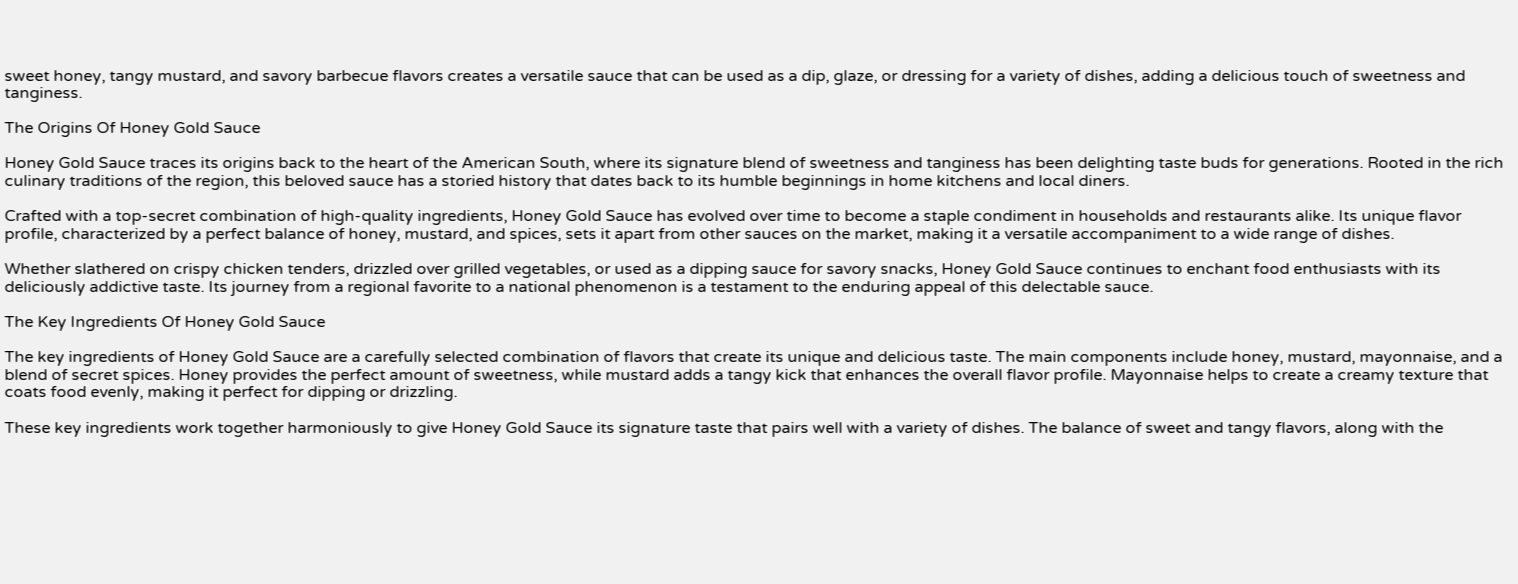sweet honey, tangy mustard, and savory barbecue flavors creates a versatile sauce that can be used as a dip, glaze, or dressing for a variety of dishes, adding a delicious touch of sweetness and tanginess.

The Origins Of Honey Gold Sauce

Honey Gold Sauce traces its origins back to the heart of the American South, where its signature blend of sweetness and tanginess has been delighting taste buds for generations. Rooted in the rich culinary traditions of the region, this beloved sauce has a storied history that dates back to its humble beginnings in home kitchens and local diners.

Crafted with a top-secret combination of high-quality ingredients, Honey Gold Sauce has evolved over time to become a staple condiment in households and restaurants alike. Its unique flavor profile, characterized by a perfect balance of honey, mustard, and spices, sets it apart from other sauces on the market, making it a versatile accompaniment to a wide range of dishes.

Whether slathered on crispy chicken tenders, drizzled over grilled vegetables, or used as a dipping sauce for savory snacks, Honey Gold Sauce continues to enchant food enthusiasts with its deliciously addictive taste. Its journey from a regional favorite to a national phenomenon is a testament to the enduring appeal of this delectable sauce.

The Key Ingredients Of Honey Gold Sauce

The key ingredients of Honey Gold Sauce are a carefully selected combination of flavors that create its unique and delicious taste. The main components include honey, mustard, mayonnaise, and a blend of secret spices. Honey provides the perfect amount of sweetness, while mustard adds a tangy kick that enhances the overall flavor profile. Mayonnaise helps to create a creamy texture that coats food evenly, making it perfect for dipping or drizzling.

These key ingredients work together harmoniously to give Honey Gold Sauce its signature taste that pairs well with a variety of dishes. The balance of sweet and tangy flavors, along with the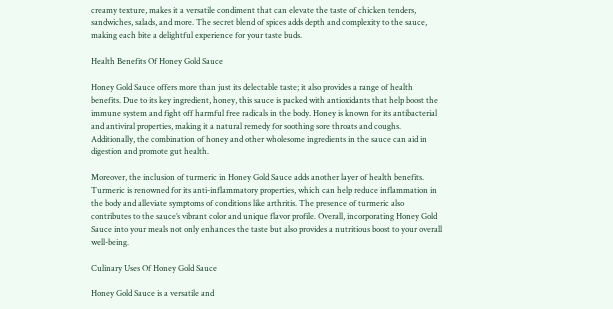creamy texture, makes it a versatile condiment that can elevate the taste of chicken tenders, sandwiches, salads, and more. The secret blend of spices adds depth and complexity to the sauce, making each bite a delightful experience for your taste buds.

Health Benefits Of Honey Gold Sauce

Honey Gold Sauce offers more than just its delectable taste; it also provides a range of health benefits. Due to its key ingredient, honey, this sauce is packed with antioxidants that help boost the immune system and fight off harmful free radicals in the body. Honey is known for its antibacterial and antiviral properties, making it a natural remedy for soothing sore throats and coughs. Additionally, the combination of honey and other wholesome ingredients in the sauce can aid in digestion and promote gut health.

Moreover, the inclusion of turmeric in Honey Gold Sauce adds another layer of health benefits. Turmeric is renowned for its anti-inflammatory properties, which can help reduce inflammation in the body and alleviate symptoms of conditions like arthritis. The presence of turmeric also contributes to the sauce’s vibrant color and unique flavor profile. Overall, incorporating Honey Gold Sauce into your meals not only enhances the taste but also provides a nutritious boost to your overall well-being.

Culinary Uses Of Honey Gold Sauce

Honey Gold Sauce is a versatile and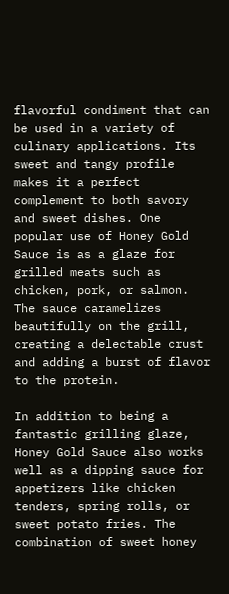flavorful condiment that can be used in a variety of culinary applications. Its sweet and tangy profile makes it a perfect complement to both savory and sweet dishes. One popular use of Honey Gold Sauce is as a glaze for grilled meats such as chicken, pork, or salmon. The sauce caramelizes beautifully on the grill, creating a delectable crust and adding a burst of flavor to the protein.

In addition to being a fantastic grilling glaze, Honey Gold Sauce also works well as a dipping sauce for appetizers like chicken tenders, spring rolls, or sweet potato fries. The combination of sweet honey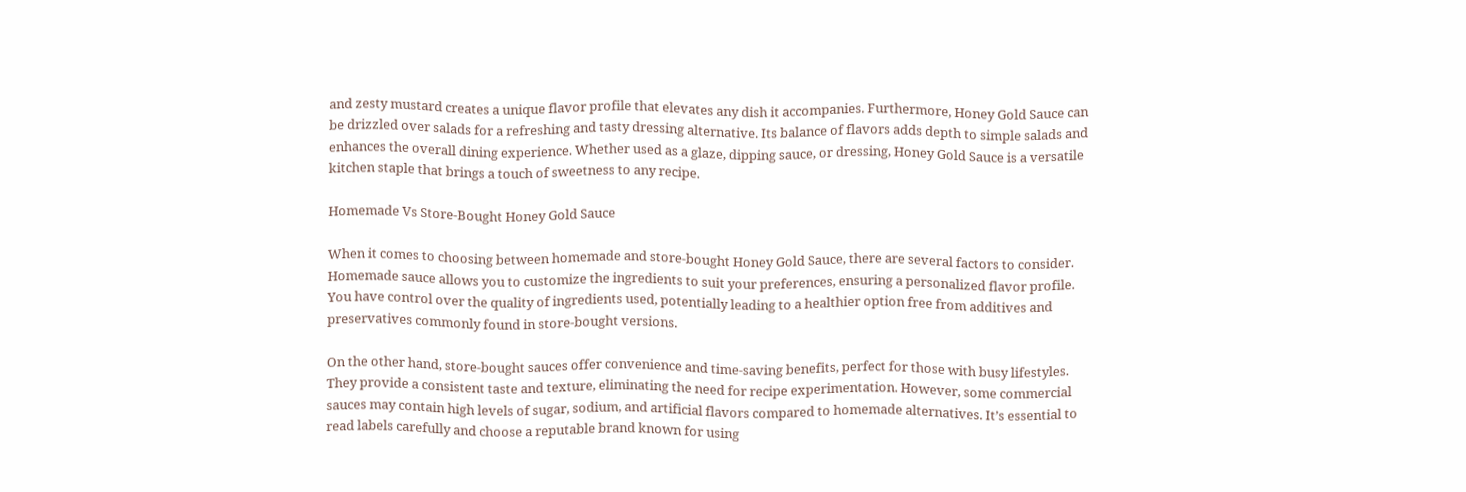and zesty mustard creates a unique flavor profile that elevates any dish it accompanies. Furthermore, Honey Gold Sauce can be drizzled over salads for a refreshing and tasty dressing alternative. Its balance of flavors adds depth to simple salads and enhances the overall dining experience. Whether used as a glaze, dipping sauce, or dressing, Honey Gold Sauce is a versatile kitchen staple that brings a touch of sweetness to any recipe.

Homemade Vs Store-Bought Honey Gold Sauce

When it comes to choosing between homemade and store-bought Honey Gold Sauce, there are several factors to consider. Homemade sauce allows you to customize the ingredients to suit your preferences, ensuring a personalized flavor profile. You have control over the quality of ingredients used, potentially leading to a healthier option free from additives and preservatives commonly found in store-bought versions.

On the other hand, store-bought sauces offer convenience and time-saving benefits, perfect for those with busy lifestyles. They provide a consistent taste and texture, eliminating the need for recipe experimentation. However, some commercial sauces may contain high levels of sugar, sodium, and artificial flavors compared to homemade alternatives. It’s essential to read labels carefully and choose a reputable brand known for using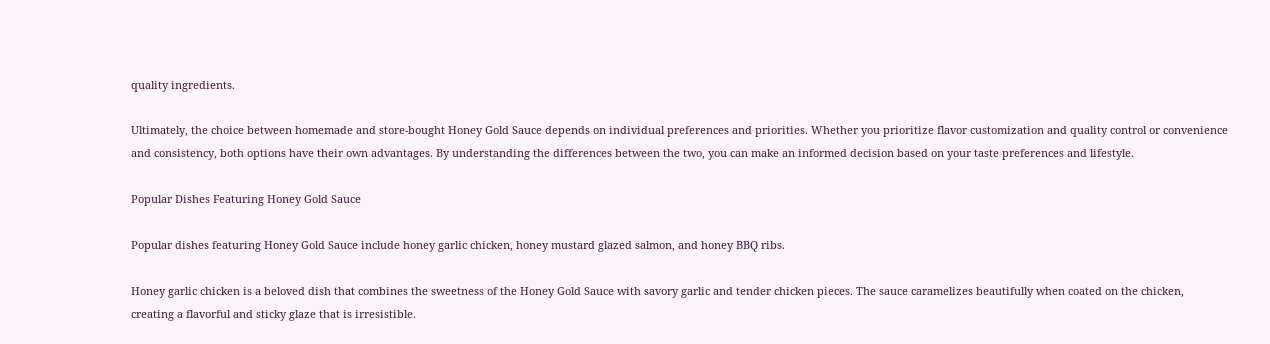quality ingredients.

Ultimately, the choice between homemade and store-bought Honey Gold Sauce depends on individual preferences and priorities. Whether you prioritize flavor customization and quality control or convenience and consistency, both options have their own advantages. By understanding the differences between the two, you can make an informed decision based on your taste preferences and lifestyle.

Popular Dishes Featuring Honey Gold Sauce

Popular dishes featuring Honey Gold Sauce include honey garlic chicken, honey mustard glazed salmon, and honey BBQ ribs.

Honey garlic chicken is a beloved dish that combines the sweetness of the Honey Gold Sauce with savory garlic and tender chicken pieces. The sauce caramelizes beautifully when coated on the chicken, creating a flavorful and sticky glaze that is irresistible.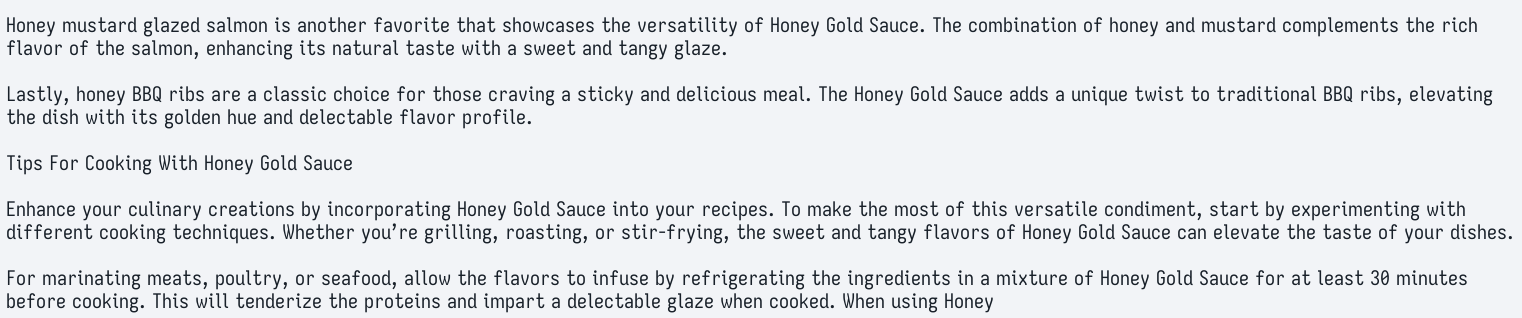Honey mustard glazed salmon is another favorite that showcases the versatility of Honey Gold Sauce. The combination of honey and mustard complements the rich flavor of the salmon, enhancing its natural taste with a sweet and tangy glaze.

Lastly, honey BBQ ribs are a classic choice for those craving a sticky and delicious meal. The Honey Gold Sauce adds a unique twist to traditional BBQ ribs, elevating the dish with its golden hue and delectable flavor profile.

Tips For Cooking With Honey Gold Sauce

Enhance your culinary creations by incorporating Honey Gold Sauce into your recipes. To make the most of this versatile condiment, start by experimenting with different cooking techniques. Whether you’re grilling, roasting, or stir-frying, the sweet and tangy flavors of Honey Gold Sauce can elevate the taste of your dishes.

For marinating meats, poultry, or seafood, allow the flavors to infuse by refrigerating the ingredients in a mixture of Honey Gold Sauce for at least 30 minutes before cooking. This will tenderize the proteins and impart a delectable glaze when cooked. When using Honey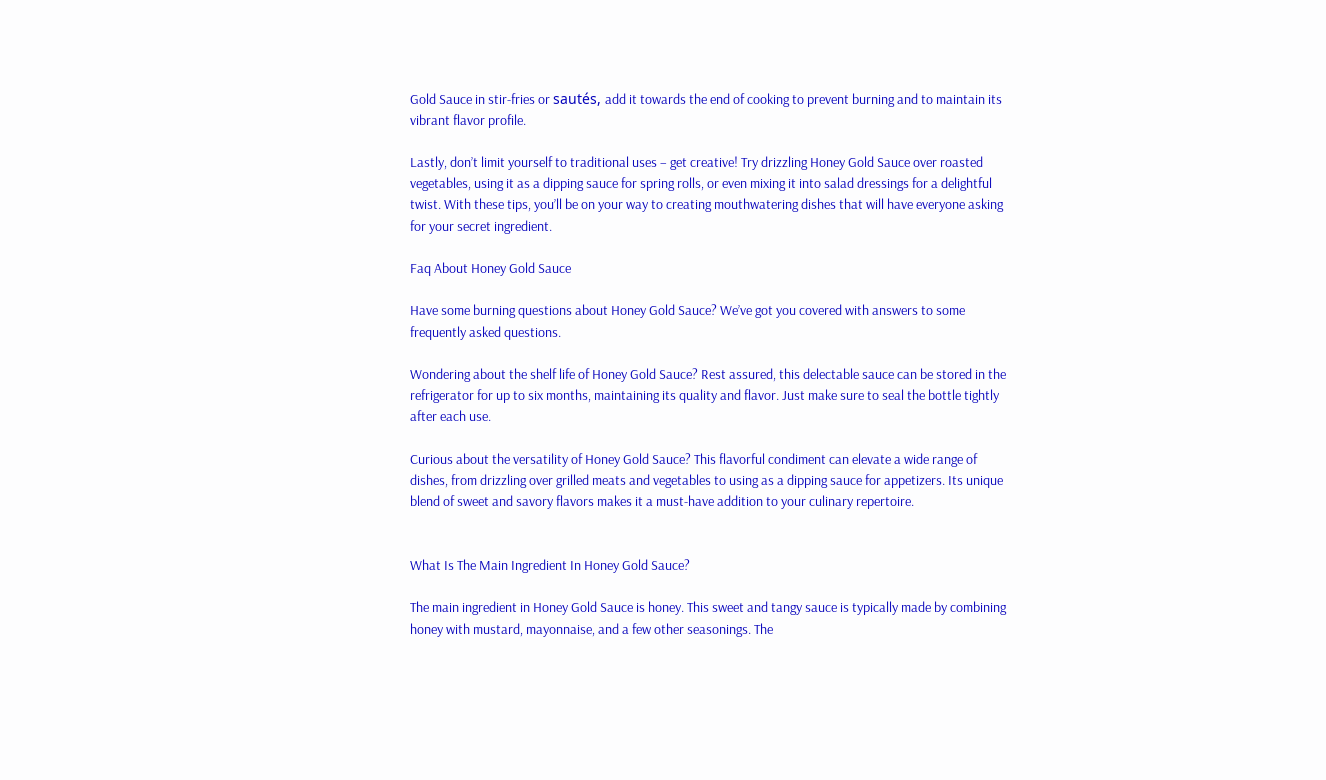Gold Sauce in stir-fries or sautés, add it towards the end of cooking to prevent burning and to maintain its vibrant flavor profile.

Lastly, don’t limit yourself to traditional uses – get creative! Try drizzling Honey Gold Sauce over roasted vegetables, using it as a dipping sauce for spring rolls, or even mixing it into salad dressings for a delightful twist. With these tips, you’ll be on your way to creating mouthwatering dishes that will have everyone asking for your secret ingredient.

Faq About Honey Gold Sauce

Have some burning questions about Honey Gold Sauce? We’ve got you covered with answers to some frequently asked questions.

Wondering about the shelf life of Honey Gold Sauce? Rest assured, this delectable sauce can be stored in the refrigerator for up to six months, maintaining its quality and flavor. Just make sure to seal the bottle tightly after each use.

Curious about the versatility of Honey Gold Sauce? This flavorful condiment can elevate a wide range of dishes, from drizzling over grilled meats and vegetables to using as a dipping sauce for appetizers. Its unique blend of sweet and savory flavors makes it a must-have addition to your culinary repertoire.


What Is The Main Ingredient In Honey Gold Sauce?

The main ingredient in Honey Gold Sauce is honey. This sweet and tangy sauce is typically made by combining honey with mustard, mayonnaise, and a few other seasonings. The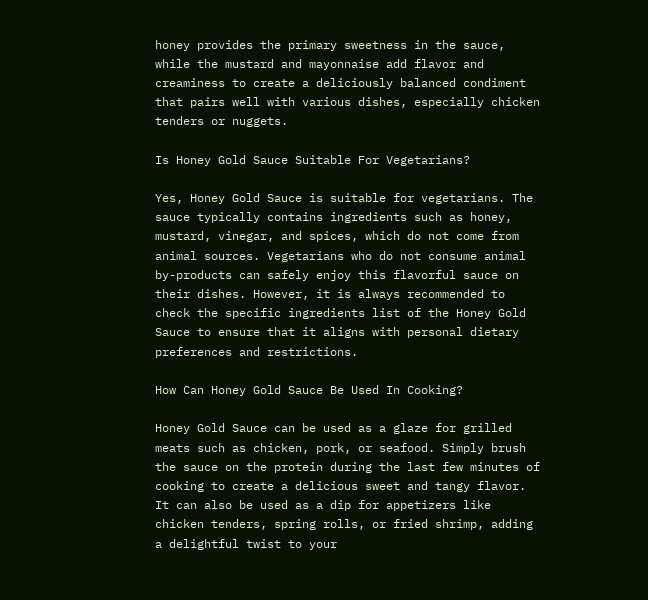honey provides the primary sweetness in the sauce, while the mustard and mayonnaise add flavor and creaminess to create a deliciously balanced condiment that pairs well with various dishes, especially chicken tenders or nuggets.

Is Honey Gold Sauce Suitable For Vegetarians?

Yes, Honey Gold Sauce is suitable for vegetarians. The sauce typically contains ingredients such as honey, mustard, vinegar, and spices, which do not come from animal sources. Vegetarians who do not consume animal by-products can safely enjoy this flavorful sauce on their dishes. However, it is always recommended to check the specific ingredients list of the Honey Gold Sauce to ensure that it aligns with personal dietary preferences and restrictions.

How Can Honey Gold Sauce Be Used In Cooking?

Honey Gold Sauce can be used as a glaze for grilled meats such as chicken, pork, or seafood. Simply brush the sauce on the protein during the last few minutes of cooking to create a delicious sweet and tangy flavor. It can also be used as a dip for appetizers like chicken tenders, spring rolls, or fried shrimp, adding a delightful twist to your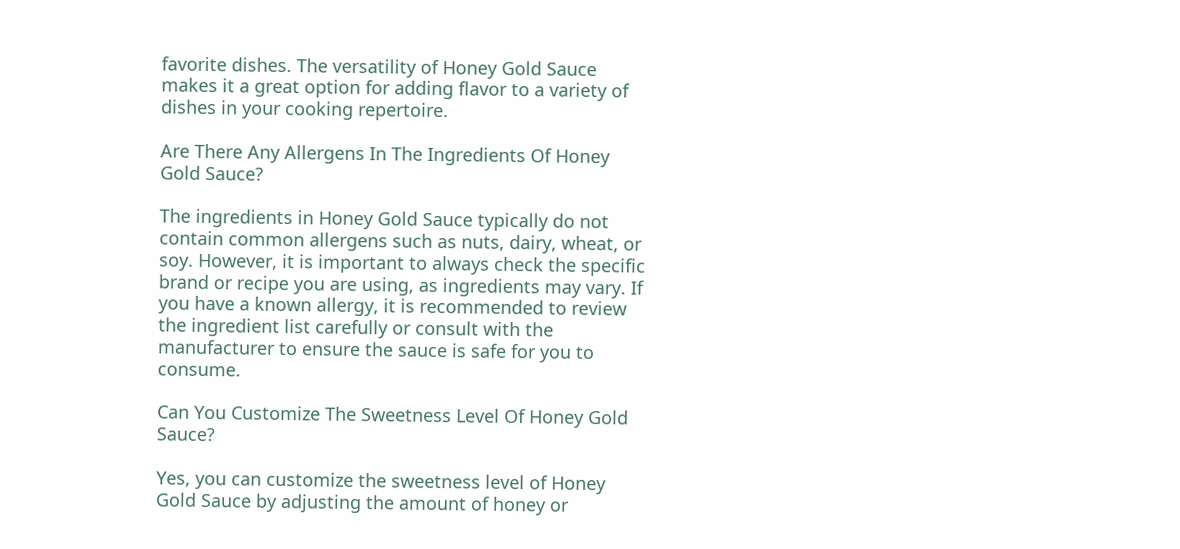favorite dishes. The versatility of Honey Gold Sauce makes it a great option for adding flavor to a variety of dishes in your cooking repertoire.

Are There Any Allergens In The Ingredients Of Honey Gold Sauce?

The ingredients in Honey Gold Sauce typically do not contain common allergens such as nuts, dairy, wheat, or soy. However, it is important to always check the specific brand or recipe you are using, as ingredients may vary. If you have a known allergy, it is recommended to review the ingredient list carefully or consult with the manufacturer to ensure the sauce is safe for you to consume.

Can You Customize The Sweetness Level Of Honey Gold Sauce?

Yes, you can customize the sweetness level of Honey Gold Sauce by adjusting the amount of honey or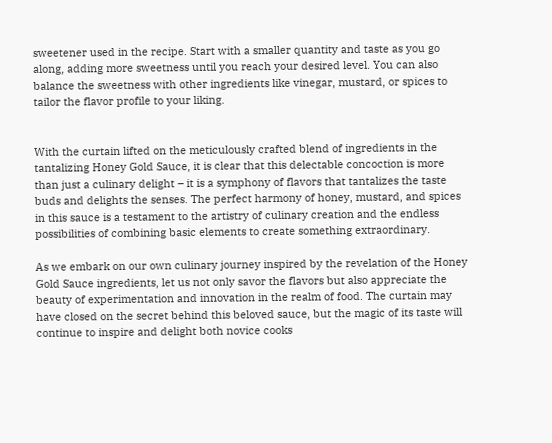sweetener used in the recipe. Start with a smaller quantity and taste as you go along, adding more sweetness until you reach your desired level. You can also balance the sweetness with other ingredients like vinegar, mustard, or spices to tailor the flavor profile to your liking.


With the curtain lifted on the meticulously crafted blend of ingredients in the tantalizing Honey Gold Sauce, it is clear that this delectable concoction is more than just a culinary delight – it is a symphony of flavors that tantalizes the taste buds and delights the senses. The perfect harmony of honey, mustard, and spices in this sauce is a testament to the artistry of culinary creation and the endless possibilities of combining basic elements to create something extraordinary.

As we embark on our own culinary journey inspired by the revelation of the Honey Gold Sauce ingredients, let us not only savor the flavors but also appreciate the beauty of experimentation and innovation in the realm of food. The curtain may have closed on the secret behind this beloved sauce, but the magic of its taste will continue to inspire and delight both novice cooks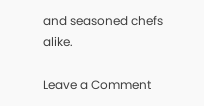and seasoned chefs alike.

Leave a Comment